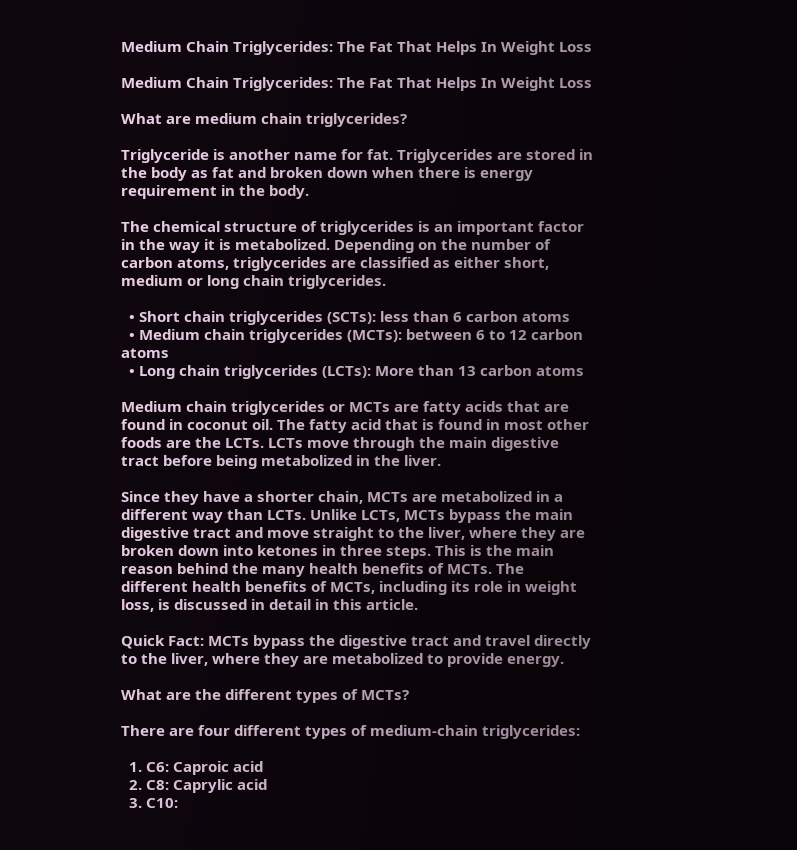Medium Chain Triglycerides: The Fat That Helps In Weight Loss

Medium Chain Triglycerides: The Fat That Helps In Weight Loss

What are medium chain triglycerides?

Triglyceride is another name for fat. Triglycerides are stored in the body as fat and broken down when there is energy requirement in the body.

The chemical structure of triglycerides is an important factor in the way it is metabolized. Depending on the number of carbon atoms, triglycerides are classified as either short, medium or long chain triglycerides.

  • Short chain triglycerides (SCTs): less than 6 carbon atoms
  • Medium chain triglycerides (MCTs): between 6 to 12 carbon atoms
  • Long chain triglycerides (LCTs): More than 13 carbon atoms

Medium chain triglycerides or MCTs are fatty acids that are found in coconut oil. The fatty acid that is found in most other foods are the LCTs. LCTs move through the main digestive tract before being metabolized in the liver.

Since they have a shorter chain, MCTs are metabolized in a different way than LCTs. Unlike LCTs, MCTs bypass the main digestive tract and move straight to the liver, where they are broken down into ketones in three steps. This is the main reason behind the many health benefits of MCTs. The different health benefits of MCTs, including its role in weight loss, is discussed in detail in this article.

Quick Fact: MCTs bypass the digestive tract and travel directly to the liver, where they are metabolized to provide energy.

What are the different types of MCTs?

There are four different types of medium-chain triglycerides:

  1. C6: Caproic acid
  2. C8: Caprylic acid
  3. C10: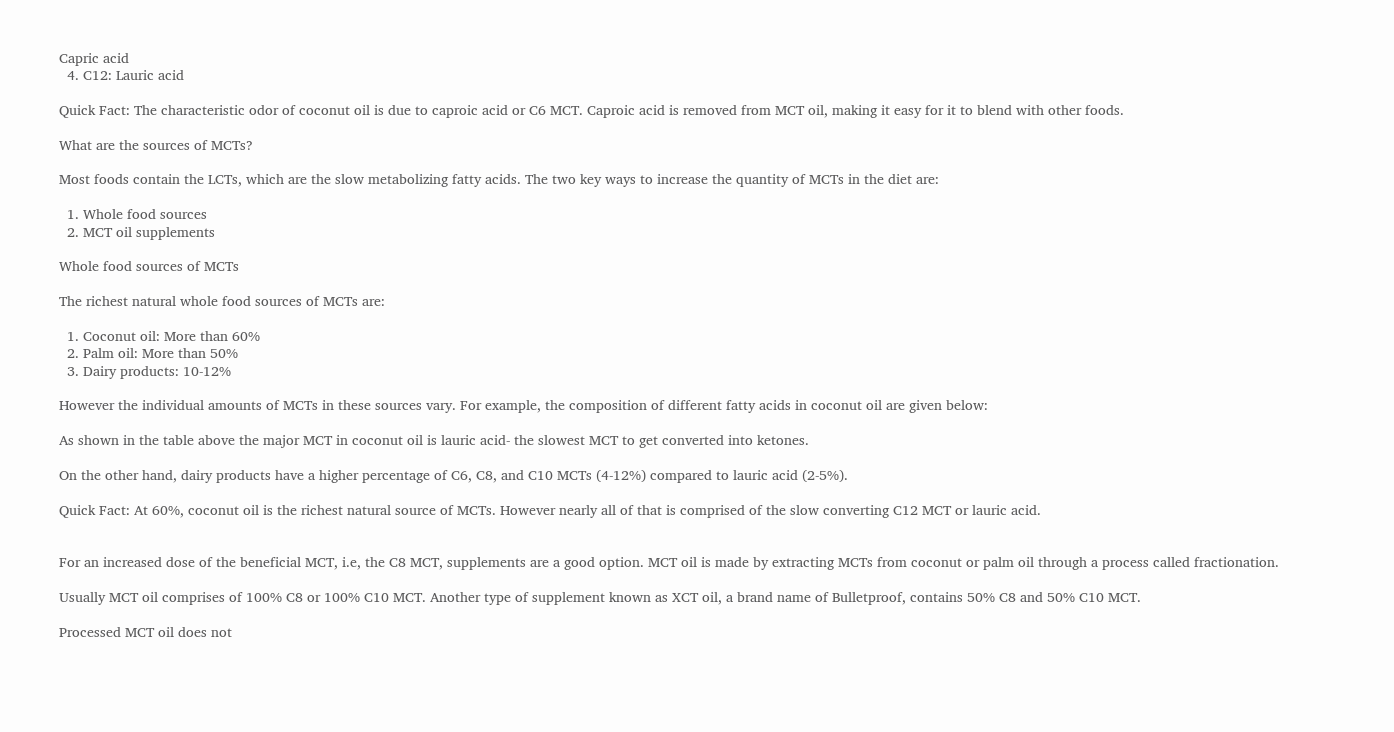Capric acid
  4. C12: Lauric acid

Quick Fact: The characteristic odor of coconut oil is due to caproic acid or C6 MCT. Caproic acid is removed from MCT oil, making it easy for it to blend with other foods.

What are the sources of MCTs?

Most foods contain the LCTs, which are the slow metabolizing fatty acids. The two key ways to increase the quantity of MCTs in the diet are:

  1. Whole food sources
  2. MCT oil supplements

Whole food sources of MCTs

The richest natural whole food sources of MCTs are:

  1. Coconut oil: More than 60%
  2. Palm oil: More than 50%
  3. Dairy products: 10-12%

However the individual amounts of MCTs in these sources vary. For example, the composition of different fatty acids in coconut oil are given below:

As shown in the table above the major MCT in coconut oil is lauric acid- the slowest MCT to get converted into ketones.

On the other hand, dairy products have a higher percentage of C6, C8, and C10 MCTs (4-12%) compared to lauric acid (2-5%).

Quick Fact: At 60%, coconut oil is the richest natural source of MCTs. However nearly all of that is comprised of the slow converting C12 MCT or lauric acid.


For an increased dose of the beneficial MCT, i.e, the C8 MCT, supplements are a good option. MCT oil is made by extracting MCTs from coconut or palm oil through a process called fractionation.

Usually MCT oil comprises of 100% C8 or 100% C10 MCT. Another type of supplement known as XCT oil, a brand name of Bulletproof, contains 50% C8 and 50% C10 MCT.

Processed MCT oil does not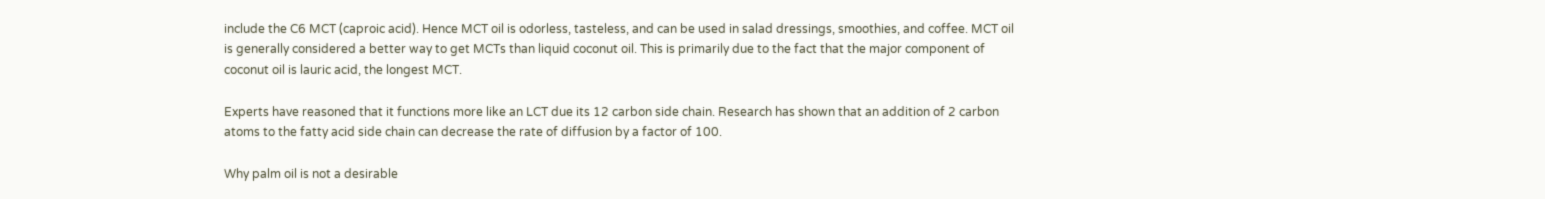include the C6 MCT (caproic acid). Hence MCT oil is odorless, tasteless, and can be used in salad dressings, smoothies, and coffee. MCT oil is generally considered a better way to get MCTs than liquid coconut oil. This is primarily due to the fact that the major component of coconut oil is lauric acid, the longest MCT.

Experts have reasoned that it functions more like an LCT due its 12 carbon side chain. Research has shown that an addition of 2 carbon atoms to the fatty acid side chain can decrease the rate of diffusion by a factor of 100.

Why palm oil is not a desirable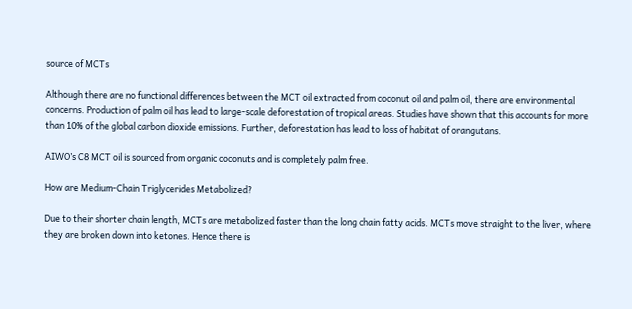source of MCTs

Although there are no functional differences between the MCT oil extracted from coconut oil and palm oil, there are environmental concerns. Production of palm oil has lead to large-scale deforestation of tropical areas. Studies have shown that this accounts for more than 10% of the global carbon dioxide emissions. Further, deforestation has lead to loss of habitat of orangutans.

AIWO’s C8 MCT oil is sourced from organic coconuts and is completely palm free.

How are Medium-Chain Triglycerides Metabolized?

Due to their shorter chain length, MCTs are metabolized faster than the long chain fatty acids. MCTs move straight to the liver, where they are broken down into ketones. Hence there is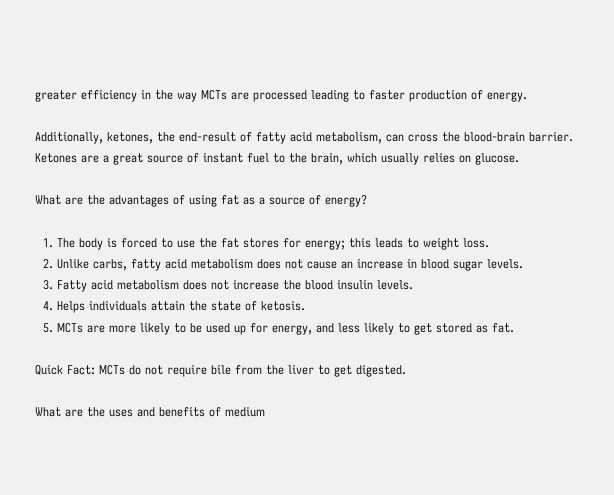greater efficiency in the way MCTs are processed leading to faster production of energy.

Additionally, ketones, the end-result of fatty acid metabolism, can cross the blood-brain barrier. Ketones are a great source of instant fuel to the brain, which usually relies on glucose.

What are the advantages of using fat as a source of energy?

  1. The body is forced to use the fat stores for energy; this leads to weight loss.
  2. Unlike carbs, fatty acid metabolism does not cause an increase in blood sugar levels.
  3. Fatty acid metabolism does not increase the blood insulin levels.
  4. Helps individuals attain the state of ketosis.
  5. MCTs are more likely to be used up for energy, and less likely to get stored as fat.

Quick Fact: MCTs do not require bile from the liver to get digested.

What are the uses and benefits of medium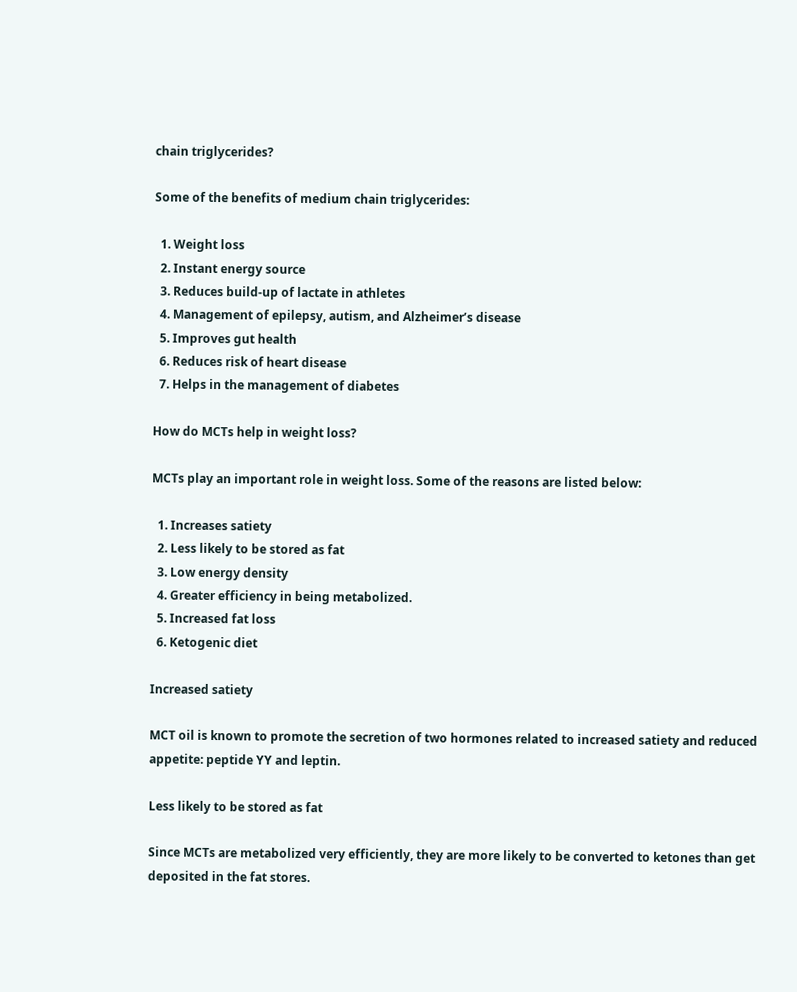chain triglycerides?

Some of the benefits of medium chain triglycerides:

  1. Weight loss
  2. Instant energy source
  3. Reduces build-up of lactate in athletes
  4. Management of epilepsy, autism, and Alzheimer’s disease
  5. Improves gut health
  6. Reduces risk of heart disease
  7. Helps in the management of diabetes

How do MCTs help in weight loss?

MCTs play an important role in weight loss. Some of the reasons are listed below:

  1. Increases satiety
  2. Less likely to be stored as fat
  3. Low energy density
  4. Greater efficiency in being metabolized.
  5. Increased fat loss
  6. Ketogenic diet

Increased satiety

MCT oil is known to promote the secretion of two hormones related to increased satiety and reduced appetite: peptide YY and leptin.

Less likely to be stored as fat

Since MCTs are metabolized very efficiently, they are more likely to be converted to ketones than get deposited in the fat stores.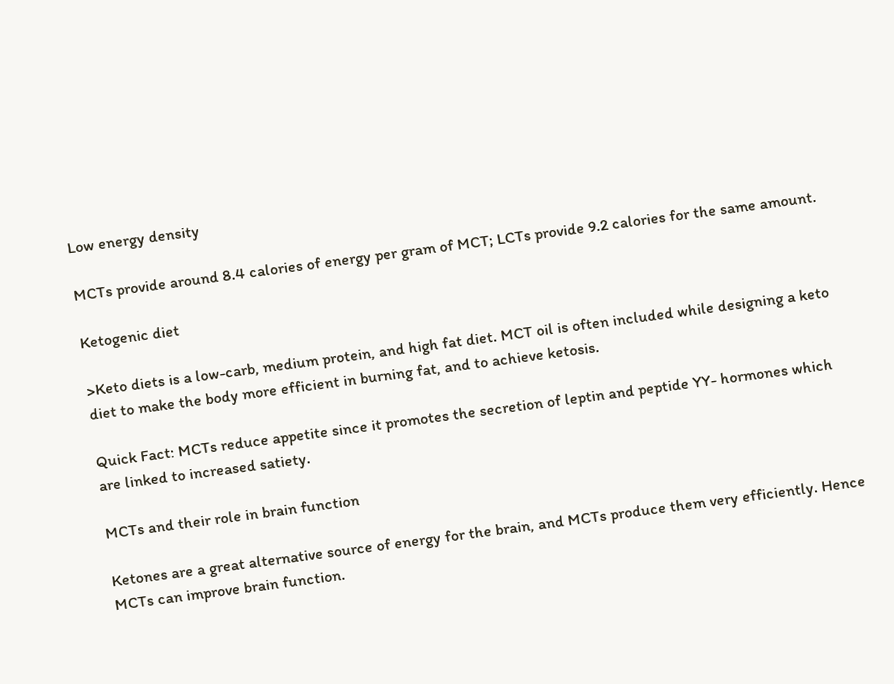Low energy density

MCTs provide around 8.4 calories of energy per gram of MCT; LCTs provide 9.2 calories for the same amount.

Ketogenic diet

>Keto diets is a low-carb, medium protein, and high fat diet. MCT oil is often included while designing a keto diet to make the body more efficient in burning fat, and to achieve ketosis.

Quick Fact: MCTs reduce appetite since it promotes the secretion of leptin and peptide YY- hormones which are linked to increased satiety.

MCTs and their role in brain function

Ketones are a great alternative source of energy for the brain, and MCTs produce them very efficiently. Hence MCTs can improve brain function.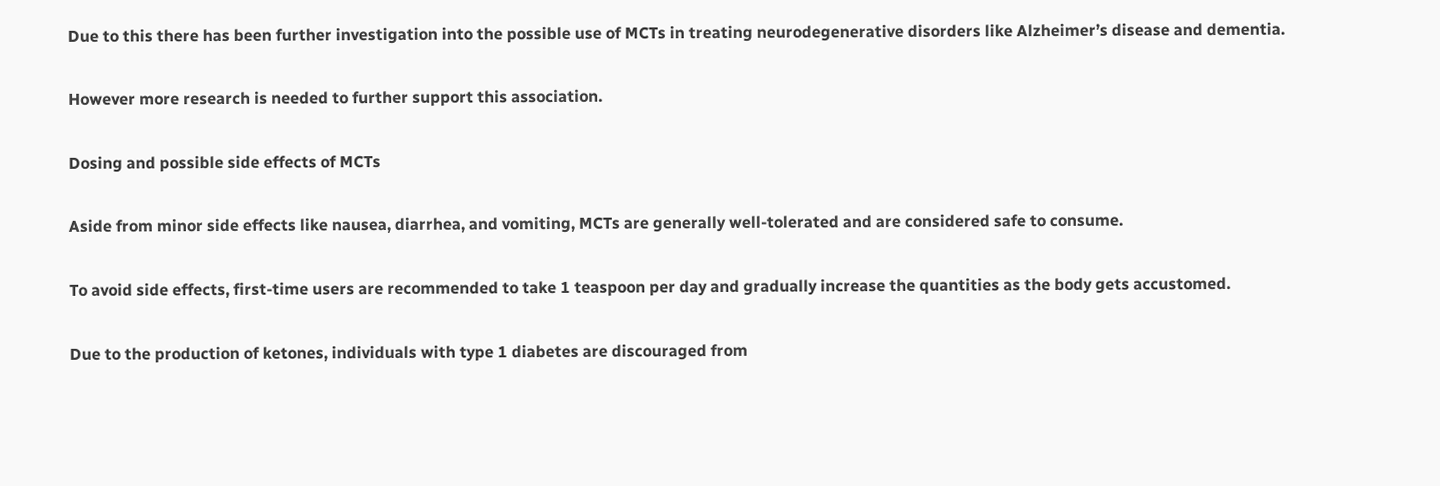Due to this there has been further investigation into the possible use of MCTs in treating neurodegenerative disorders like Alzheimer’s disease and dementia.

However more research is needed to further support this association.

Dosing and possible side effects of MCTs

Aside from minor side effects like nausea, diarrhea, and vomiting, MCTs are generally well-tolerated and are considered safe to consume.

To avoid side effects, first-time users are recommended to take 1 teaspoon per day and gradually increase the quantities as the body gets accustomed.

Due to the production of ketones, individuals with type 1 diabetes are discouraged from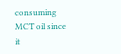consuming MCT oil since it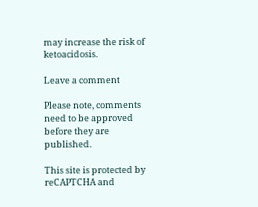may increase the risk of ketoacidosis.

Leave a comment

Please note, comments need to be approved before they are published.

This site is protected by reCAPTCHA and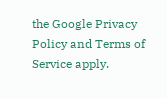the Google Privacy Policy and Terms of Service apply.